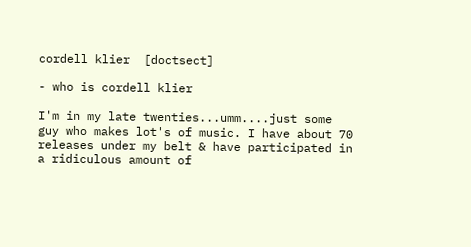cordell klier  [doctsect]

- who is cordell klier

I'm in my late twenties...umm....just some guy who makes lot's of music. I have about 70 releases under my belt & have participated in a ridiculous amount of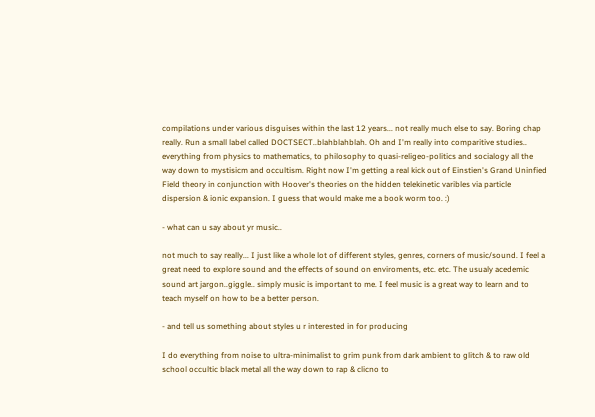compilations under various disguises within the last 12 years... not really much else to say. Boring chap really. Run a small label called DOCTSECT..blahblahblah. Oh and I'm really into comparitive studies.. everything from physics to mathematics, to philosophy to quasi-religeo-politics and socialogy all the way down to mystisicm and occultism. Right now I'm getting a real kick out of Einstien's Grand Uninfied Field theory in conjunction with Hoover's theories on the hidden telekinetic varibles via particle dispersion & ionic expansion. I guess that would make me a book worm too. :)

- what can u say about yr music..

not much to say really... I just like a whole lot of different styles, genres, corners of music/sound. I feel a great need to explore sound and the effects of sound on enviroments, etc. etc. The usualy acedemic sound art jargon..giggle.. simply music is important to me. I feel music is a great way to learn and to teach myself on how to be a better person.

- and tell us something about styles u r interested in for producing

I do everything from noise to ultra-minimalist to grim punk from dark ambient to glitch & to raw old school occultic black metal all the way down to rap & clicno to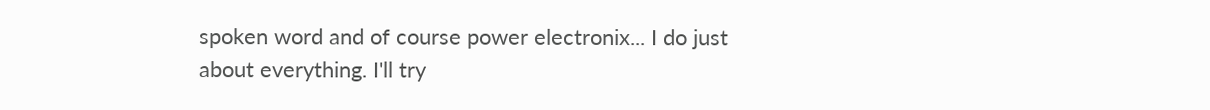spoken word and of course power electronix... I do just about everything. I'll try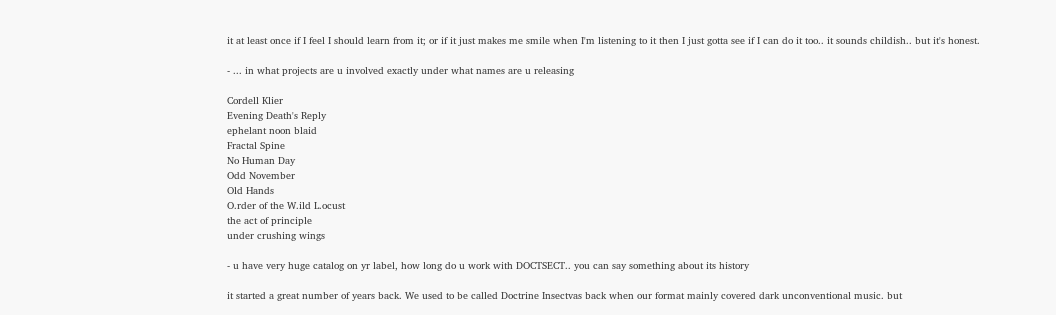it at least once if I feel I should learn from it; or if it just makes me smile when I'm listening to it then I just gotta see if I can do it too.. it sounds childish.. but it's honest.

- ... in what projects are u involved exactly under what names are u releasing

Cordell Klier
Evening Death's Reply
ephelant noon blaid
Fractal Spine
No Human Day
Odd November
Old Hands
O.rder of the W.ild L.ocust
the act of principle
under crushing wings

- u have very huge catalog on yr label, how long do u work with DOCTSECT.. you can say something about its history

it started a great number of years back. We used to be called Doctrine Insectvas back when our format mainly covered dark unconventional music. but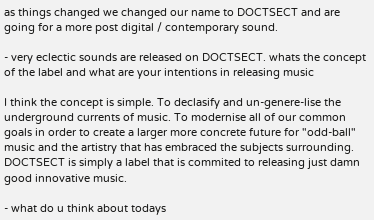as things changed we changed our name to DOCTSECT and are going for a more post digital / contemporary sound.

- very eclectic sounds are released on DOCTSECT. whats the concept of the label and what are your intentions in releasing music

I think the concept is simple. To declasify and un-genere-lise the underground currents of music. To modernise all of our common goals in order to create a larger more concrete future for "odd-ball" music and the artistry that has embraced the subjects surrounding. DOCTSECT is simply a label that is commited to releasing just damn good innovative music.

- what do u think about todays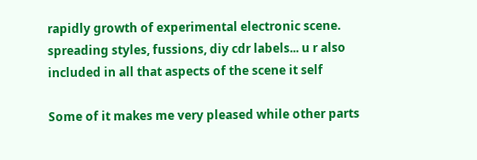rapidly growth of experimental electronic scene. spreading styles, fussions, diy cdr labels... u r also included in all that aspects of the scene it self

Some of it makes me very pleased while other parts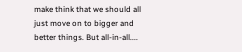make think that we should all just move on to bigger and better things. But all-in-all....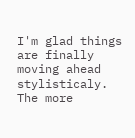I'm glad things are finally moving ahead stylisticaly. The more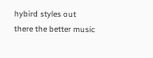hybird styles out there the better music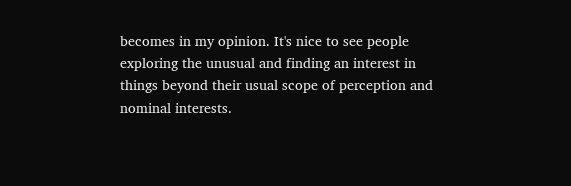becomes in my opinion. It's nice to see people exploring the unusual and finding an interest in things beyond their usual scope of perception and nominal interests.